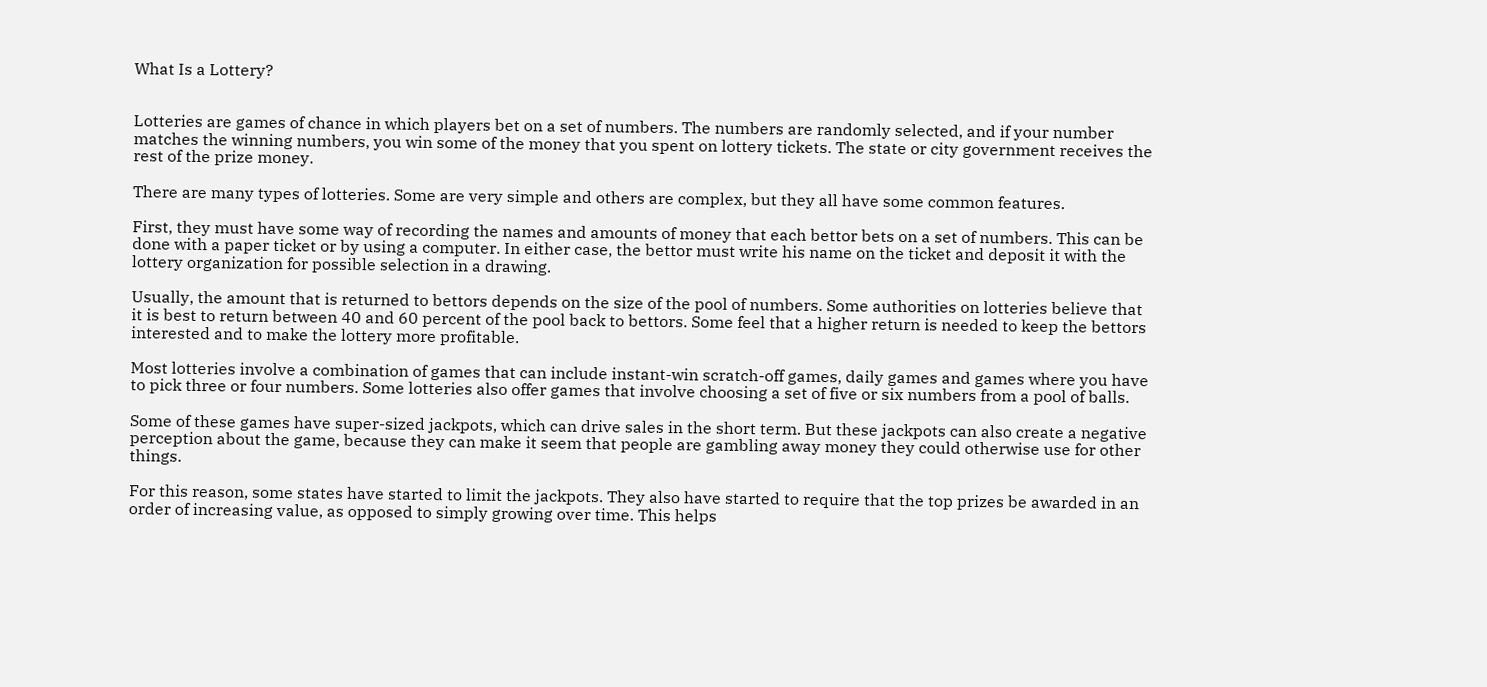What Is a Lottery?


Lotteries are games of chance in which players bet on a set of numbers. The numbers are randomly selected, and if your number matches the winning numbers, you win some of the money that you spent on lottery tickets. The state or city government receives the rest of the prize money.

There are many types of lotteries. Some are very simple and others are complex, but they all have some common features.

First, they must have some way of recording the names and amounts of money that each bettor bets on a set of numbers. This can be done with a paper ticket or by using a computer. In either case, the bettor must write his name on the ticket and deposit it with the lottery organization for possible selection in a drawing.

Usually, the amount that is returned to bettors depends on the size of the pool of numbers. Some authorities on lotteries believe that it is best to return between 40 and 60 percent of the pool back to bettors. Some feel that a higher return is needed to keep the bettors interested and to make the lottery more profitable.

Most lotteries involve a combination of games that can include instant-win scratch-off games, daily games and games where you have to pick three or four numbers. Some lotteries also offer games that involve choosing a set of five or six numbers from a pool of balls.

Some of these games have super-sized jackpots, which can drive sales in the short term. But these jackpots can also create a negative perception about the game, because they can make it seem that people are gambling away money they could otherwise use for other things.

For this reason, some states have started to limit the jackpots. They also have started to require that the top prizes be awarded in an order of increasing value, as opposed to simply growing over time. This helps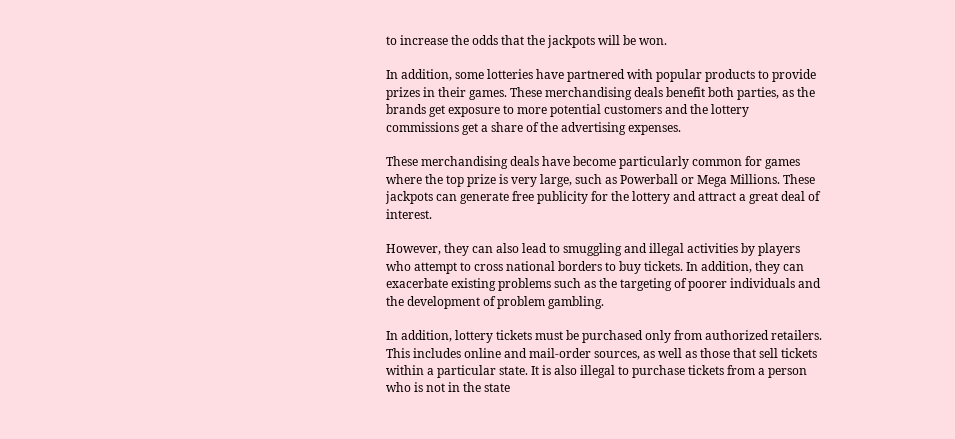to increase the odds that the jackpots will be won.

In addition, some lotteries have partnered with popular products to provide prizes in their games. These merchandising deals benefit both parties, as the brands get exposure to more potential customers and the lottery commissions get a share of the advertising expenses.

These merchandising deals have become particularly common for games where the top prize is very large, such as Powerball or Mega Millions. These jackpots can generate free publicity for the lottery and attract a great deal of interest.

However, they can also lead to smuggling and illegal activities by players who attempt to cross national borders to buy tickets. In addition, they can exacerbate existing problems such as the targeting of poorer individuals and the development of problem gambling.

In addition, lottery tickets must be purchased only from authorized retailers. This includes online and mail-order sources, as well as those that sell tickets within a particular state. It is also illegal to purchase tickets from a person who is not in the state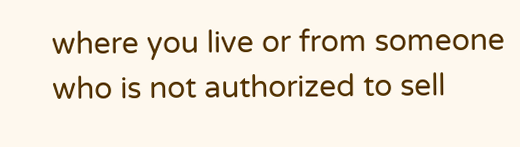where you live or from someone who is not authorized to sell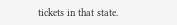tickets in that state.